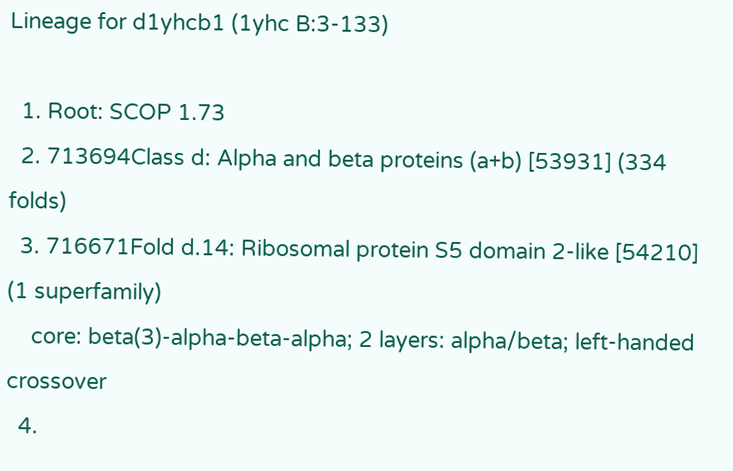Lineage for d1yhcb1 (1yhc B:3-133)

  1. Root: SCOP 1.73
  2. 713694Class d: Alpha and beta proteins (a+b) [53931] (334 folds)
  3. 716671Fold d.14: Ribosomal protein S5 domain 2-like [54210] (1 superfamily)
    core: beta(3)-alpha-beta-alpha; 2 layers: alpha/beta; left-handed crossover
  4.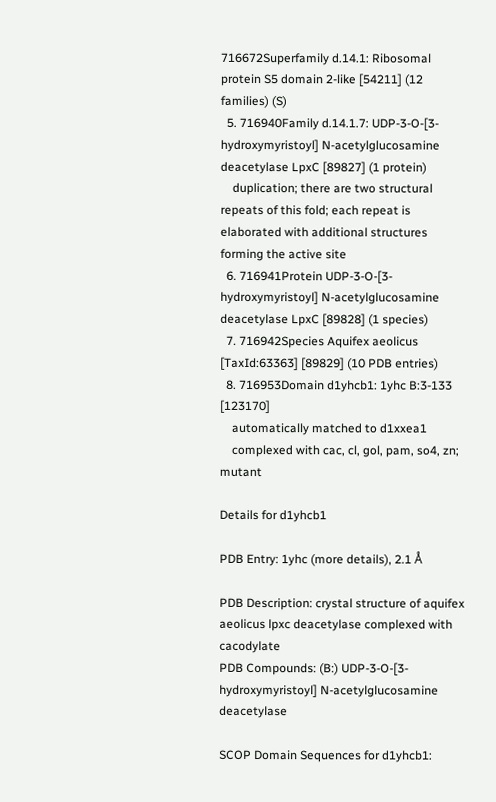716672Superfamily d.14.1: Ribosomal protein S5 domain 2-like [54211] (12 families) (S)
  5. 716940Family d.14.1.7: UDP-3-O-[3-hydroxymyristoyl] N-acetylglucosamine deacetylase LpxC [89827] (1 protein)
    duplication; there are two structural repeats of this fold; each repeat is elaborated with additional structures forming the active site
  6. 716941Protein UDP-3-O-[3-hydroxymyristoyl] N-acetylglucosamine deacetylase LpxC [89828] (1 species)
  7. 716942Species Aquifex aeolicus [TaxId:63363] [89829] (10 PDB entries)
  8. 716953Domain d1yhcb1: 1yhc B:3-133 [123170]
    automatically matched to d1xxea1
    complexed with cac, cl, gol, pam, so4, zn; mutant

Details for d1yhcb1

PDB Entry: 1yhc (more details), 2.1 Å

PDB Description: crystal structure of aquifex aeolicus lpxc deacetylase complexed with cacodylate
PDB Compounds: (B:) UDP-3-O-[3-hydroxymyristoyl] N-acetylglucosamine deacetylase

SCOP Domain Sequences for d1yhcb1: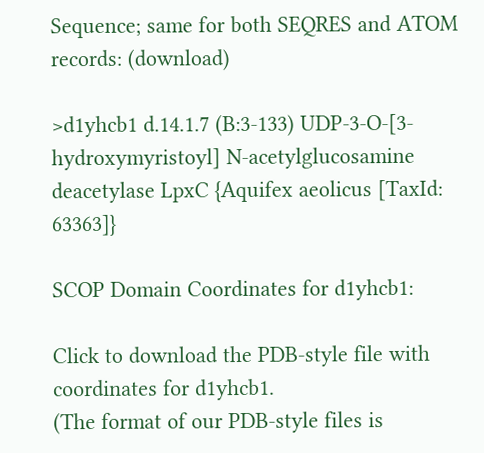Sequence; same for both SEQRES and ATOM records: (download)

>d1yhcb1 d.14.1.7 (B:3-133) UDP-3-O-[3-hydroxymyristoyl] N-acetylglucosamine deacetylase LpxC {Aquifex aeolicus [TaxId: 63363]}

SCOP Domain Coordinates for d1yhcb1:

Click to download the PDB-style file with coordinates for d1yhcb1.
(The format of our PDB-style files is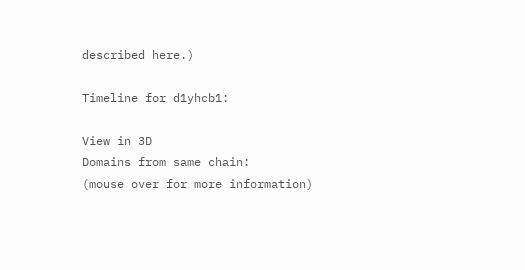described here.)

Timeline for d1yhcb1:

View in 3D
Domains from same chain:
(mouse over for more information)